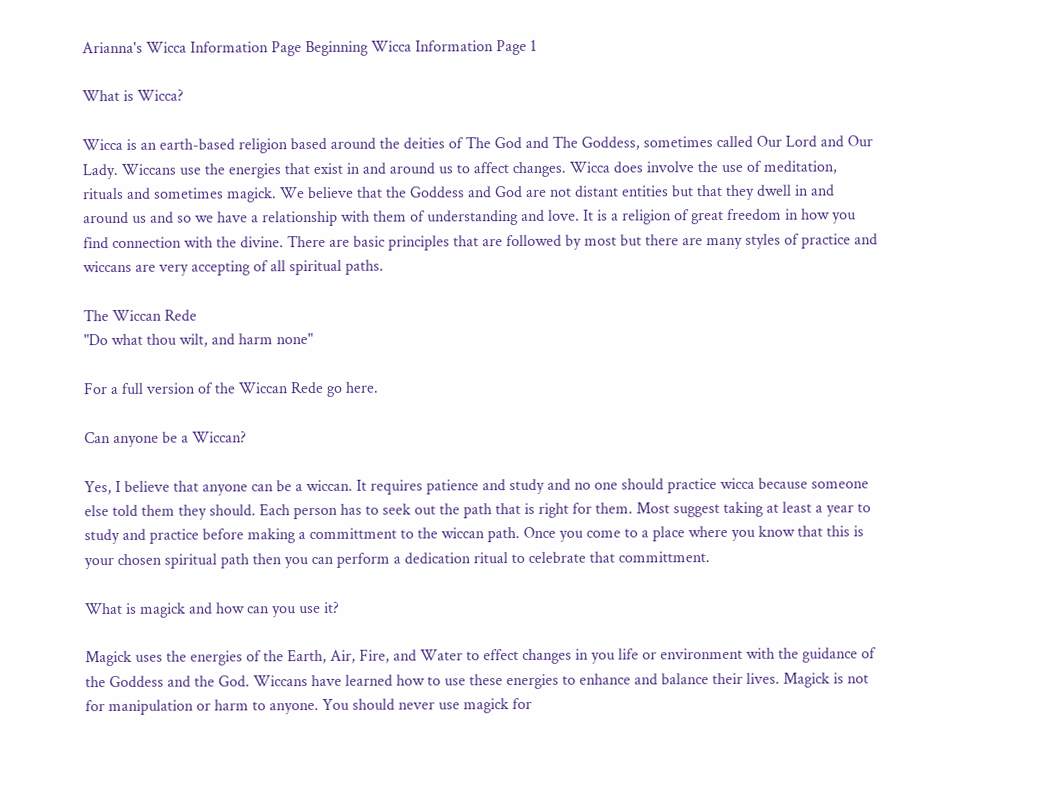Arianna's Wicca Information Page Beginning Wicca Information Page 1

What is Wicca?

Wicca is an earth-based religion based around the deities of The God and The Goddess, sometimes called Our Lord and Our Lady. Wiccans use the energies that exist in and around us to affect changes. Wicca does involve the use of meditation, rituals and sometimes magick. We believe that the Goddess and God are not distant entities but that they dwell in and around us and so we have a relationship with them of understanding and love. It is a religion of great freedom in how you find connection with the divine. There are basic principles that are followed by most but there are many styles of practice and wiccans are very accepting of all spiritual paths.

The Wiccan Rede
"Do what thou wilt, and harm none"

For a full version of the Wiccan Rede go here.

Can anyone be a Wiccan?

Yes, I believe that anyone can be a wiccan. It requires patience and study and no one should practice wicca because someone else told them they should. Each person has to seek out the path that is right for them. Most suggest taking at least a year to study and practice before making a committment to the wiccan path. Once you come to a place where you know that this is your chosen spiritual path then you can perform a dedication ritual to celebrate that committment.

What is magick and how can you use it?

Magick uses the energies of the Earth, Air, Fire, and Water to effect changes in you life or environment with the guidance of the Goddess and the God. Wiccans have learned how to use these energies to enhance and balance their lives. Magick is not for manipulation or harm to anyone. You should never use magick for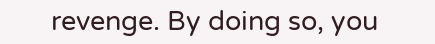revenge. By doing so, you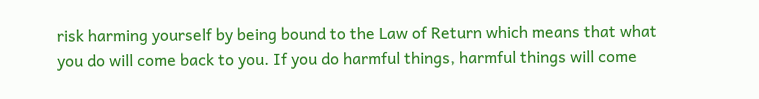risk harming yourself by being bound to the Law of Return which means that what you do will come back to you. If you do harmful things, harmful things will come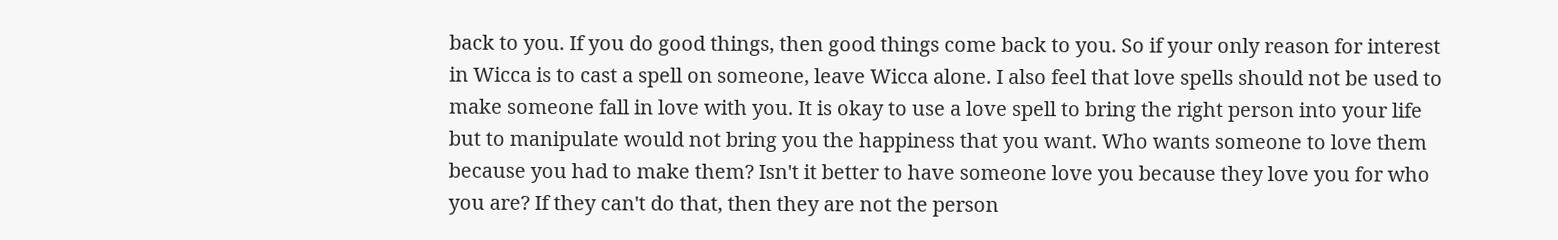back to you. If you do good things, then good things come back to you. So if your only reason for interest in Wicca is to cast a spell on someone, leave Wicca alone. I also feel that love spells should not be used to make someone fall in love with you. It is okay to use a love spell to bring the right person into your life but to manipulate would not bring you the happiness that you want. Who wants someone to love them because you had to make them? Isn't it better to have someone love you because they love you for who you are? If they can't do that, then they are not the person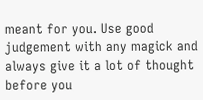meant for you. Use good judgement with any magick and always give it a lot of thought before you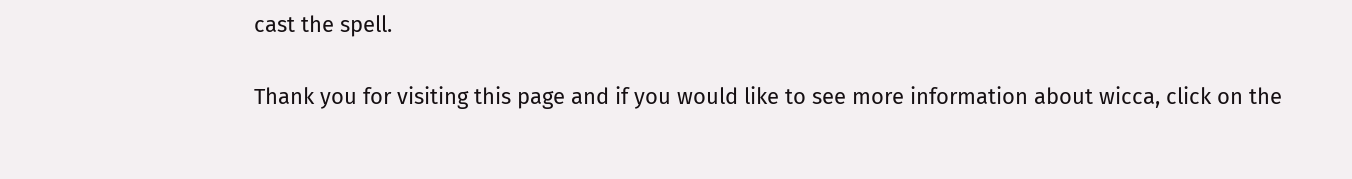cast the spell.

Thank you for visiting this page and if you would like to see more information about wicca, click on the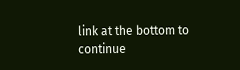link at the bottom to continue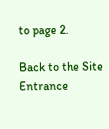to page 2.

Back to the Site Entrance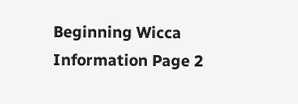Beginning Wicca Information Page 2